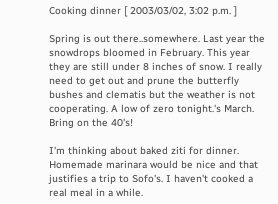Cooking dinner [ 2003/03/02, 3:02 p.m. ]

Spring is out there..somewhere. Last year the snowdrops bloomed in February. This year they are still under 8 inches of snow. I really need to get out and prune the butterfly bushes and clematis but the weather is not cooperating. A low of zero tonight.'s March. Bring on the 40's!

I'm thinking about baked ziti for dinner. Homemade marinara would be nice and that justifies a trip to Sofo's. I haven't cooked a real meal in a while.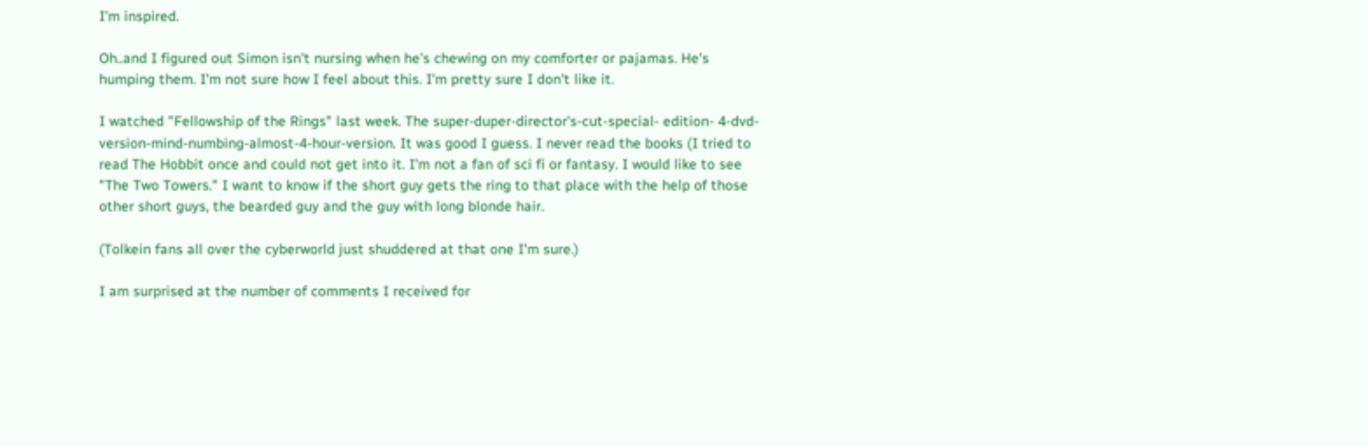I'm inspired.

Oh..and I figured out Simon isn't nursing when he's chewing on my comforter or pajamas. He's humping them. I'm not sure how I feel about this. I'm pretty sure I don't like it.

I watched "Fellowship of the Rings" last week. The super-duper-director's-cut-special- edition- 4-dvd-version-mind-numbing-almost-4-hour-version. It was good I guess. I never read the books (I tried to read The Hobbit once and could not get into it. I'm not a fan of sci fi or fantasy. I would like to see "The Two Towers." I want to know if the short guy gets the ring to that place with the help of those other short guys, the bearded guy and the guy with long blonde hair.

(Tolkein fans all over the cyberworld just shuddered at that one I'm sure.)

I am surprised at the number of comments I received for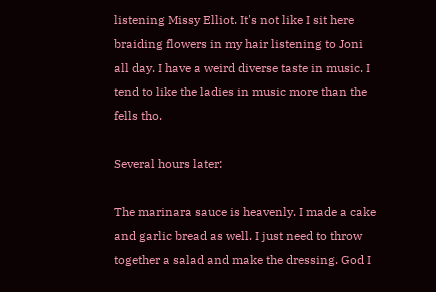listening Missy Elliot. It's not like I sit here braiding flowers in my hair listening to Joni all day. I have a weird diverse taste in music. I tend to like the ladies in music more than the fells tho.

Several hours later:

The marinara sauce is heavenly. I made a cake and garlic bread as well. I just need to throw together a salad and make the dressing. God I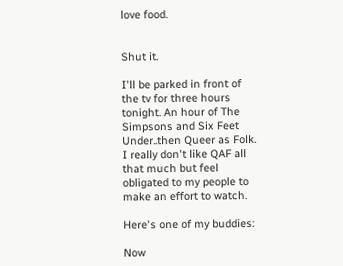love food.


Shut it.

I'll be parked in front of the tv for three hours tonight. An hour of The Simpsons and Six Feet Under..then Queer as Folk. I really don't like QAF all that much but feel obligated to my people to make an effort to watch.

Here's one of my buddies:

Now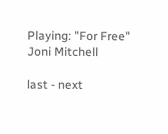Playing: "For Free" Joni Mitchell

last - next